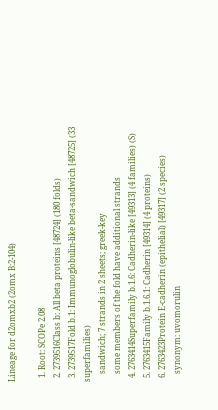Lineage for d2omxb2 (2omx B:2-104)

  1. Root: SCOPe 2.08
  2. 2739516Class b: All beta proteins [48724] (180 folds)
  3. 2739517Fold b.1: Immunoglobulin-like beta-sandwich [48725] (33 superfamilies)
    sandwich; 7 strands in 2 sheets; greek-key
    some members of the fold have additional strands
  4. 2763414Superfamily b.1.6: Cadherin-like [49313] (4 families) (S)
  5. 2763415Family b.1.6.1: Cadherin [49314] (4 proteins)
  6. 2763423Protein E-cadherin (epithelial) [49317] (2 species)
    synonym: uvomorulin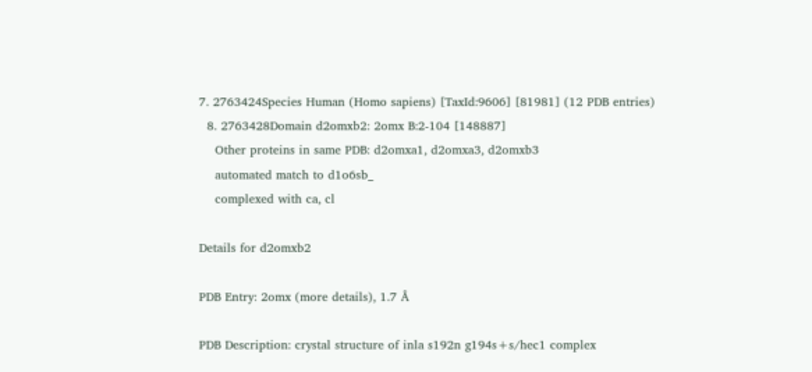7. 2763424Species Human (Homo sapiens) [TaxId:9606] [81981] (12 PDB entries)
  8. 2763428Domain d2omxb2: 2omx B:2-104 [148887]
    Other proteins in same PDB: d2omxa1, d2omxa3, d2omxb3
    automated match to d1o6sb_
    complexed with ca, cl

Details for d2omxb2

PDB Entry: 2omx (more details), 1.7 Å

PDB Description: crystal structure of inla s192n g194s+s/hec1 complex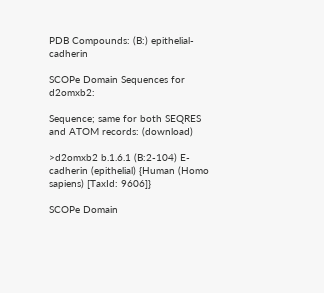PDB Compounds: (B:) epithelial-cadherin

SCOPe Domain Sequences for d2omxb2:

Sequence; same for both SEQRES and ATOM records: (download)

>d2omxb2 b.1.6.1 (B:2-104) E-cadherin (epithelial) {Human (Homo sapiens) [TaxId: 9606]}

SCOPe Domain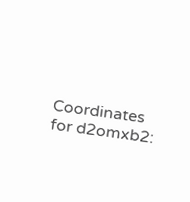Coordinates for d2omxb2: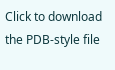Click to download the PDB-style file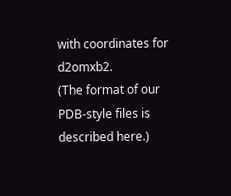with coordinates for d2omxb2.
(The format of our PDB-style files is described here.)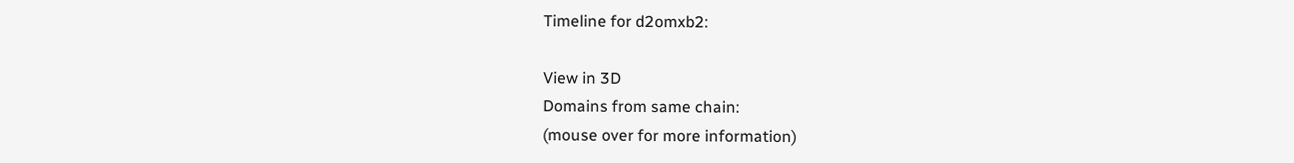Timeline for d2omxb2:

View in 3D
Domains from same chain:
(mouse over for more information)